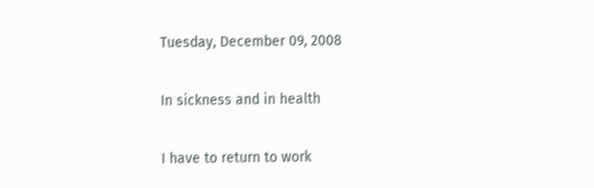Tuesday, December 09, 2008

In sickness and in health

I have to return to work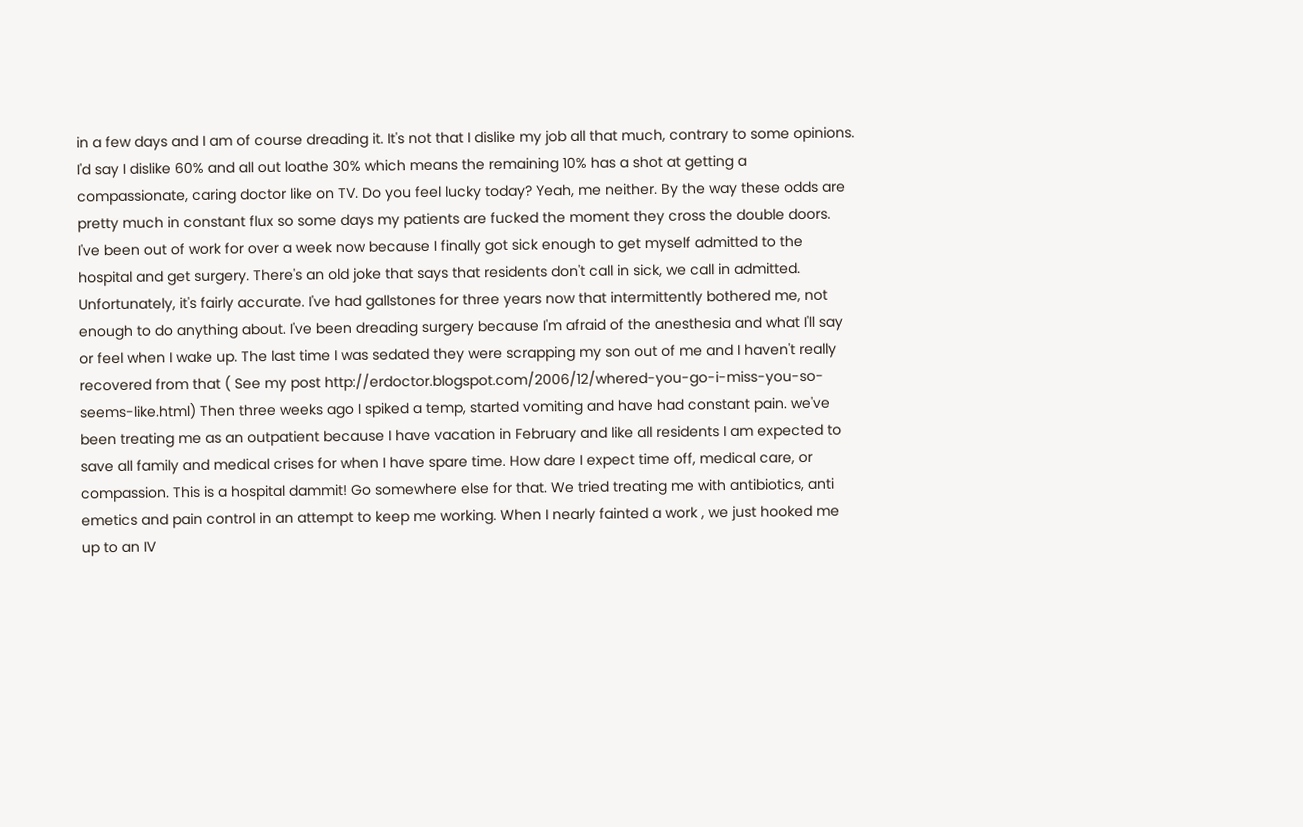in a few days and I am of course dreading it. It's not that I dislike my job all that much, contrary to some opinions. I'd say I dislike 60% and all out loathe 30% which means the remaining 10% has a shot at getting a compassionate, caring doctor like on TV. Do you feel lucky today? Yeah, me neither. By the way these odds are pretty much in constant flux so some days my patients are fucked the moment they cross the double doors.
I've been out of work for over a week now because I finally got sick enough to get myself admitted to the hospital and get surgery. There's an old joke that says that residents don't call in sick, we call in admitted. Unfortunately, it's fairly accurate. I've had gallstones for three years now that intermittently bothered me, not enough to do anything about. I've been dreading surgery because I'm afraid of the anesthesia and what I'll say or feel when I wake up. The last time I was sedated they were scrapping my son out of me and I haven't really recovered from that ( See my post http://erdoctor.blogspot.com/2006/12/whered-you-go-i-miss-you-so-seems-like.html) Then three weeks ago I spiked a temp, started vomiting and have had constant pain. we've been treating me as an outpatient because I have vacation in February and like all residents I am expected to save all family and medical crises for when I have spare time. How dare I expect time off, medical care, or compassion. This is a hospital dammit! Go somewhere else for that. We tried treating me with antibiotics, anti emetics and pain control in an attempt to keep me working. When I nearly fainted a work , we just hooked me up to an IV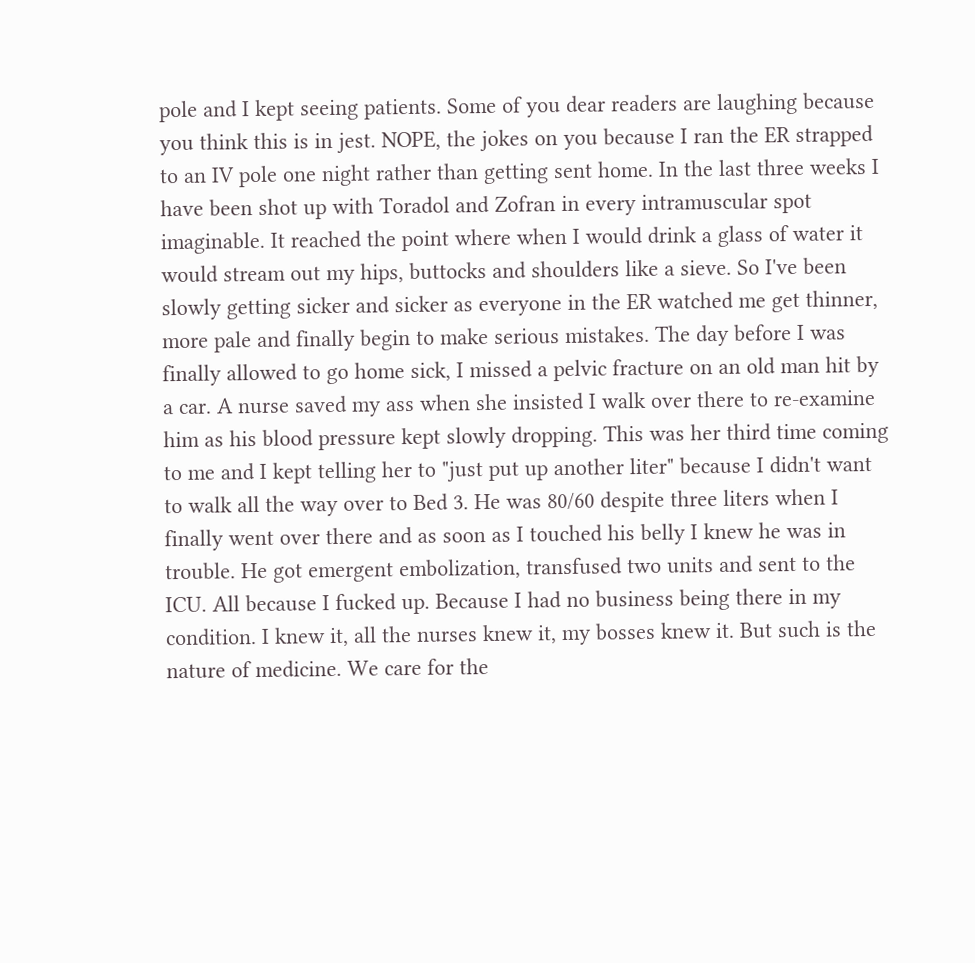pole and I kept seeing patients. Some of you dear readers are laughing because you think this is in jest. NOPE, the jokes on you because I ran the ER strapped to an IV pole one night rather than getting sent home. In the last three weeks I have been shot up with Toradol and Zofran in every intramuscular spot imaginable. It reached the point where when I would drink a glass of water it would stream out my hips, buttocks and shoulders like a sieve. So I've been slowly getting sicker and sicker as everyone in the ER watched me get thinner, more pale and finally begin to make serious mistakes. The day before I was finally allowed to go home sick, I missed a pelvic fracture on an old man hit by a car. A nurse saved my ass when she insisted I walk over there to re-examine him as his blood pressure kept slowly dropping. This was her third time coming to me and I kept telling her to "just put up another liter" because I didn't want to walk all the way over to Bed 3. He was 80/60 despite three liters when I finally went over there and as soon as I touched his belly I knew he was in trouble. He got emergent embolization, transfused two units and sent to the ICU. All because I fucked up. Because I had no business being there in my condition. I knew it, all the nurses knew it, my bosses knew it. But such is the nature of medicine. We care for the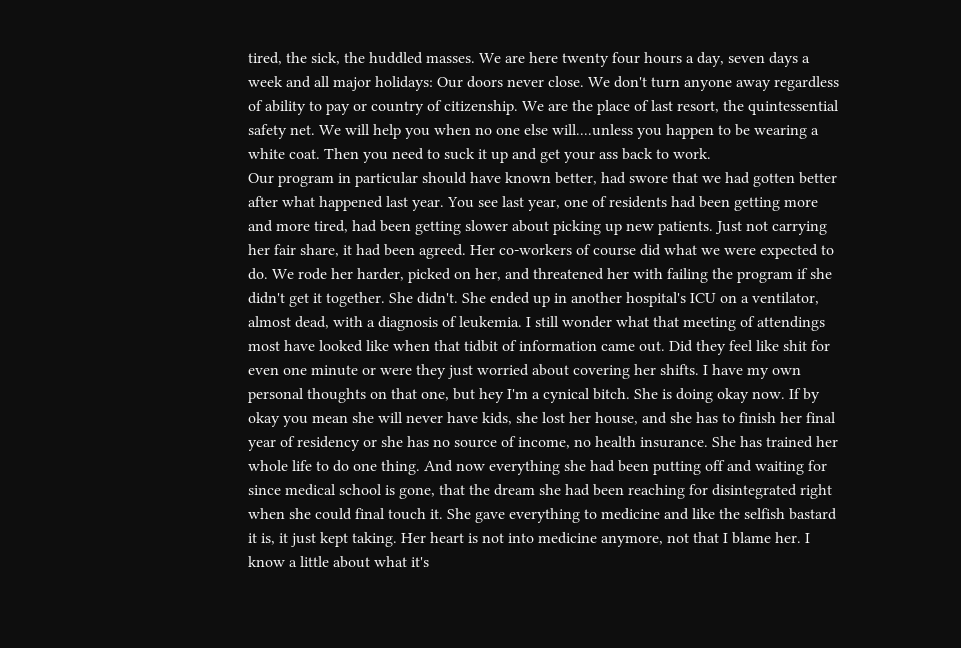tired, the sick, the huddled masses. We are here twenty four hours a day, seven days a week and all major holidays: Our doors never close. We don't turn anyone away regardless of ability to pay or country of citizenship. We are the place of last resort, the quintessential safety net. We will help you when no one else will....unless you happen to be wearing a white coat. Then you need to suck it up and get your ass back to work.
Our program in particular should have known better, had swore that we had gotten better after what happened last year. You see last year, one of residents had been getting more and more tired, had been getting slower about picking up new patients. Just not carrying her fair share, it had been agreed. Her co-workers of course did what we were expected to do. We rode her harder, picked on her, and threatened her with failing the program if she didn't get it together. She didn't. She ended up in another hospital's ICU on a ventilator, almost dead, with a diagnosis of leukemia. I still wonder what that meeting of attendings most have looked like when that tidbit of information came out. Did they feel like shit for even one minute or were they just worried about covering her shifts. I have my own personal thoughts on that one, but hey I'm a cynical bitch. She is doing okay now. If by okay you mean she will never have kids, she lost her house, and she has to finish her final year of residency or she has no source of income, no health insurance. She has trained her whole life to do one thing. And now everything she had been putting off and waiting for since medical school is gone, that the dream she had been reaching for disintegrated right when she could final touch it. She gave everything to medicine and like the selfish bastard it is, it just kept taking. Her heart is not into medicine anymore, not that I blame her. I know a little about what it's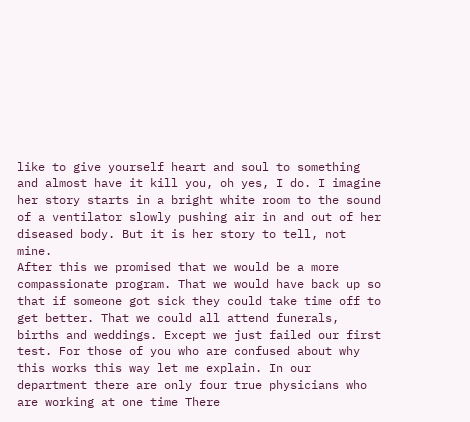like to give yourself heart and soul to something and almost have it kill you, oh yes, I do. I imagine her story starts in a bright white room to the sound of a ventilator slowly pushing air in and out of her diseased body. But it is her story to tell, not mine.
After this we promised that we would be a more compassionate program. That we would have back up so that if someone got sick they could take time off to get better. That we could all attend funerals, births and weddings. Except we just failed our first test. For those of you who are confused about why this works this way let me explain. In our department there are only four true physicians who are working at one time There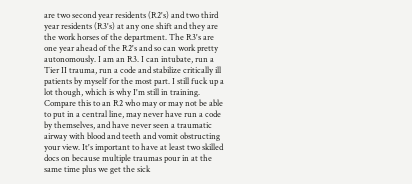are two second year residents (R2's) and two third year residents (R3's) at any one shift and they are the work horses of the department. The R3's are one year ahead of the R2's and so can work pretty autonomously. I am an R3. I can intubate, run a Tier II trauma, run a code and stabilize critically ill patients by myself for the most part. I still fuck up a lot though, which is why I'm still in training. Compare this to an R2 who may or may not be able to put in a central line, may never have run a code by themselves, and have never seen a traumatic airway with blood and teeth and vomit obstructing your view. It's important to have at least two skilled docs on because multiple traumas pour in at the same time plus we get the sick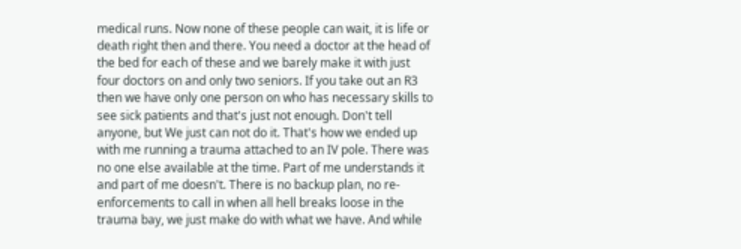medical runs. Now none of these people can wait, it is life or death right then and there. You need a doctor at the head of the bed for each of these and we barely make it with just four doctors on and only two seniors. If you take out an R3 then we have only one person on who has necessary skills to see sick patients and that's just not enough. Don't tell anyone, but We just can not do it. That's how we ended up with me running a trauma attached to an IV pole. There was no one else available at the time. Part of me understands it and part of me doesn't. There is no backup plan, no re-enforcements to call in when all hell breaks loose in the trauma bay, we just make do with what we have. And while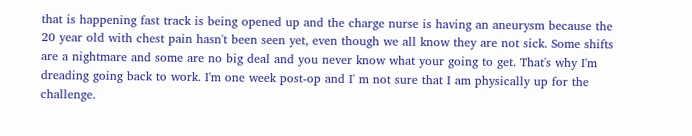that is happening fast track is being opened up and the charge nurse is having an aneurysm because the 20 year old with chest pain hasn't been seen yet, even though we all know they are not sick. Some shifts are a nightmare and some are no big deal and you never know what your going to get. That's why I'm dreading going back to work. I'm one week post-op and I' m not sure that I am physically up for the challenge.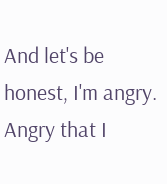And let's be honest, I'm angry. Angry that I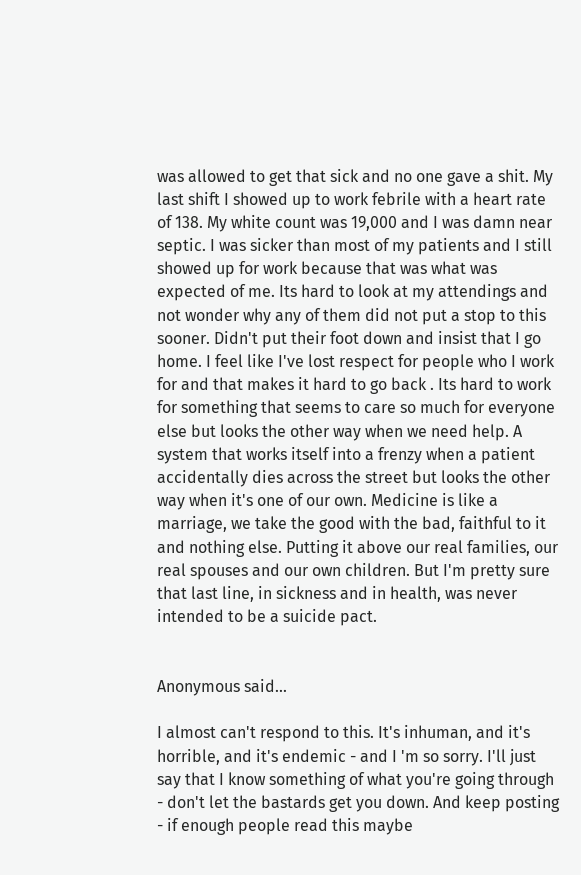was allowed to get that sick and no one gave a shit. My last shift I showed up to work febrile with a heart rate of 138. My white count was 19,000 and I was damn near septic. I was sicker than most of my patients and I still showed up for work because that was what was expected of me. Its hard to look at my attendings and not wonder why any of them did not put a stop to this sooner. Didn't put their foot down and insist that I go home. I feel like I've lost respect for people who I work for and that makes it hard to go back . Its hard to work for something that seems to care so much for everyone else but looks the other way when we need help. A system that works itself into a frenzy when a patient accidentally dies across the street but looks the other way when it's one of our own. Medicine is like a marriage, we take the good with the bad, faithful to it and nothing else. Putting it above our real families, our real spouses and our own children. But I'm pretty sure that last line, in sickness and in health, was never intended to be a suicide pact.


Anonymous said...

I almost can't respond to this. It's inhuman, and it's horrible, and it's endemic - and I 'm so sorry. I'll just say that I know something of what you're going through - don't let the bastards get you down. And keep posting - if enough people read this maybe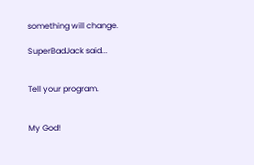something will change.

SuperBadJack said...


Tell your program.


My God!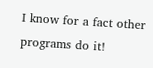I know for a fact other programs do it!